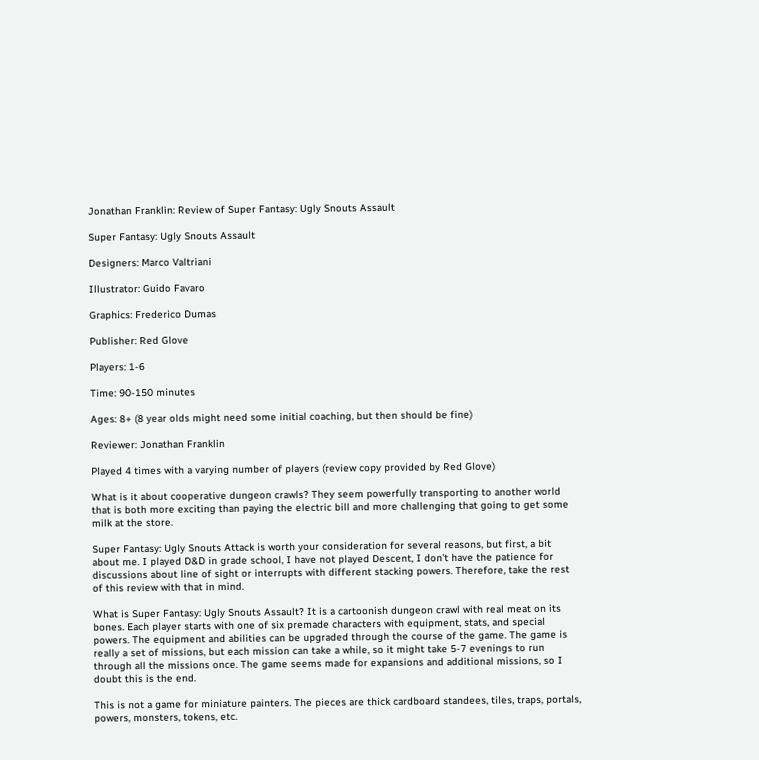Jonathan Franklin: Review of Super Fantasy: Ugly Snouts Assault

Super Fantasy: Ugly Snouts Assault

Designers: Marco Valtriani

Illustrator: Guido Favaro

Graphics: Frederico Dumas

Publisher: Red Glove

Players: 1-6

Time: 90-150 minutes

Ages: 8+ (8 year olds might need some initial coaching, but then should be fine)

Reviewer: Jonathan Franklin

Played 4 times with a varying number of players (review copy provided by Red Glove)

What is it about cooperative dungeon crawls? They seem powerfully transporting to another world that is both more exciting than paying the electric bill and more challenging that going to get some milk at the store.

Super Fantasy: Ugly Snouts Attack is worth your consideration for several reasons, but first, a bit about me. I played D&D in grade school, I have not played Descent, I don’t have the patience for discussions about line of sight or interrupts with different stacking powers. Therefore, take the rest of this review with that in mind.

What is Super Fantasy: Ugly Snouts Assault? It is a cartoonish dungeon crawl with real meat on its bones. Each player starts with one of six premade characters with equipment, stats, and special powers. The equipment and abilities can be upgraded through the course of the game. The game is really a set of missions, but each mission can take a while, so it might take 5-7 evenings to run through all the missions once. The game seems made for expansions and additional missions, so I doubt this is the end.

This is not a game for miniature painters. The pieces are thick cardboard standees, tiles, traps, portals, powers, monsters, tokens, etc.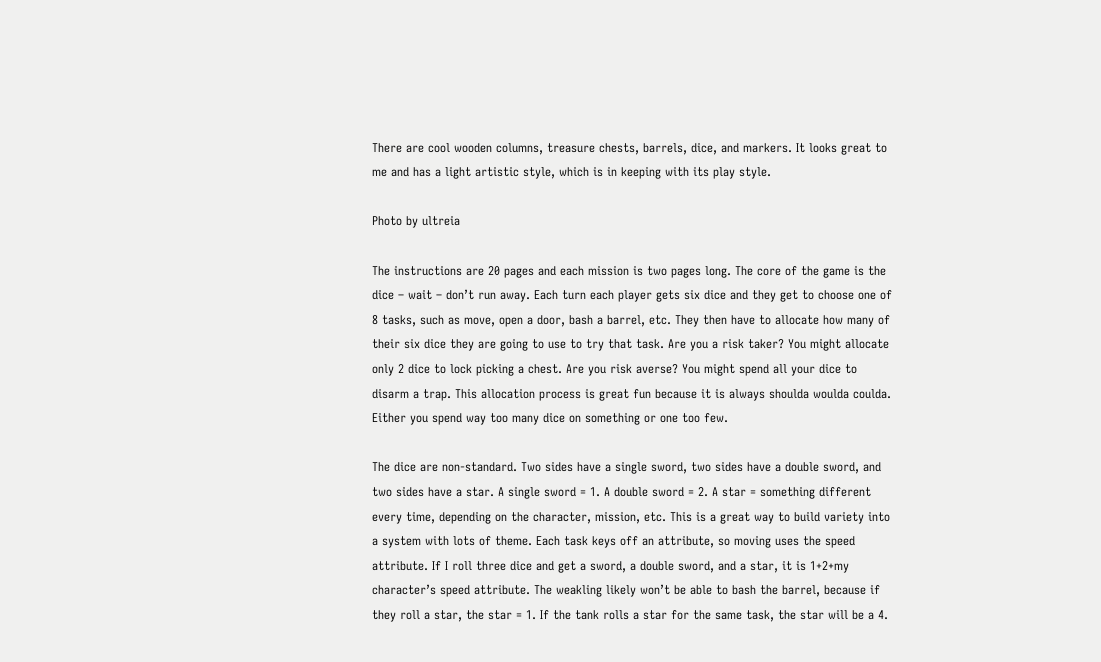There are cool wooden columns, treasure chests, barrels, dice, and markers. It looks great to me and has a light artistic style, which is in keeping with its play style.

Photo by ultreia

The instructions are 20 pages and each mission is two pages long. The core of the game is the dice – wait – don’t run away. Each turn each player gets six dice and they get to choose one of 8 tasks, such as move, open a door, bash a barrel, etc. They then have to allocate how many of their six dice they are going to use to try that task. Are you a risk taker? You might allocate only 2 dice to lock picking a chest. Are you risk averse? You might spend all your dice to disarm a trap. This allocation process is great fun because it is always shoulda woulda coulda. Either you spend way too many dice on something or one too few.

The dice are non-standard. Two sides have a single sword, two sides have a double sword, and two sides have a star. A single sword = 1. A double sword = 2. A star = something different every time, depending on the character, mission, etc. This is a great way to build variety into a system with lots of theme. Each task keys off an attribute, so moving uses the speed attribute. If I roll three dice and get a sword, a double sword, and a star, it is 1+2+my character’s speed attribute. The weakling likely won’t be able to bash the barrel, because if they roll a star, the star = 1. If the tank rolls a star for the same task, the star will be a 4.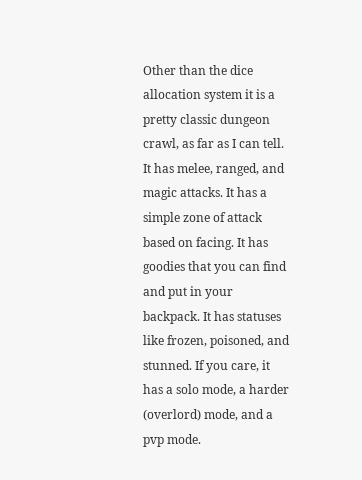Other than the dice allocation system it is a pretty classic dungeon crawl, as far as I can tell. It has melee, ranged, and magic attacks. It has a simple zone of attack based on facing. It has goodies that you can find and put in your backpack. It has statuses like frozen, poisoned, and stunned. If you care, it has a solo mode, a harder (overlord) mode, and a pvp mode.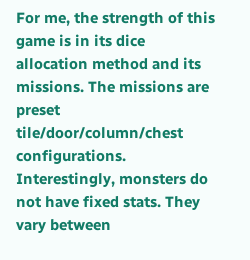For me, the strength of this game is in its dice allocation method and its missions. The missions are preset tile/door/column/chest configurations. Interestingly, monsters do not have fixed stats. They vary between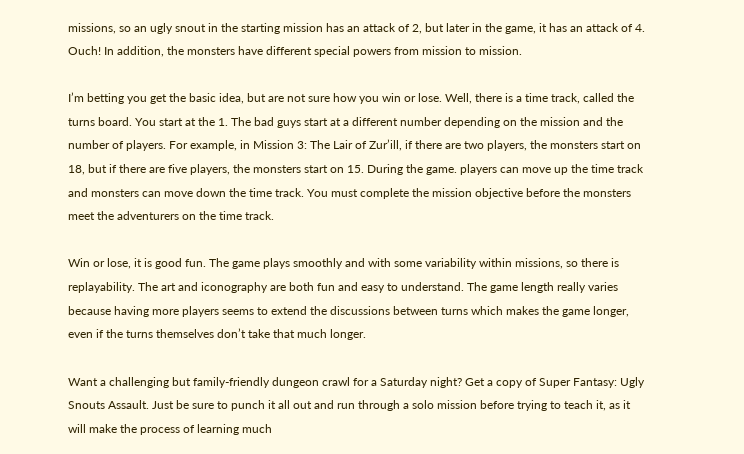missions, so an ugly snout in the starting mission has an attack of 2, but later in the game, it has an attack of 4. Ouch! In addition, the monsters have different special powers from mission to mission.

I’m betting you get the basic idea, but are not sure how you win or lose. Well, there is a time track, called the turns board. You start at the 1. The bad guys start at a different number depending on the mission and the number of players. For example, in Mission 3: The Lair of Zur’ill, if there are two players, the monsters start on 18, but if there are five players, the monsters start on 15. During the game. players can move up the time track and monsters can move down the time track. You must complete the mission objective before the monsters meet the adventurers on the time track.

Win or lose, it is good fun. The game plays smoothly and with some variability within missions, so there is replayability. The art and iconography are both fun and easy to understand. The game length really varies because having more players seems to extend the discussions between turns which makes the game longer, even if the turns themselves don’t take that much longer.

Want a challenging but family-friendly dungeon crawl for a Saturday night? Get a copy of Super Fantasy: Ugly Snouts Assault. Just be sure to punch it all out and run through a solo mission before trying to teach it, as it will make the process of learning much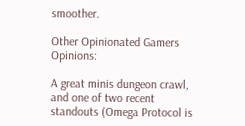smoother.

Other Opinionated Gamers Opinions:

A great minis dungeon crawl, and one of two recent standouts (Omega Protocol is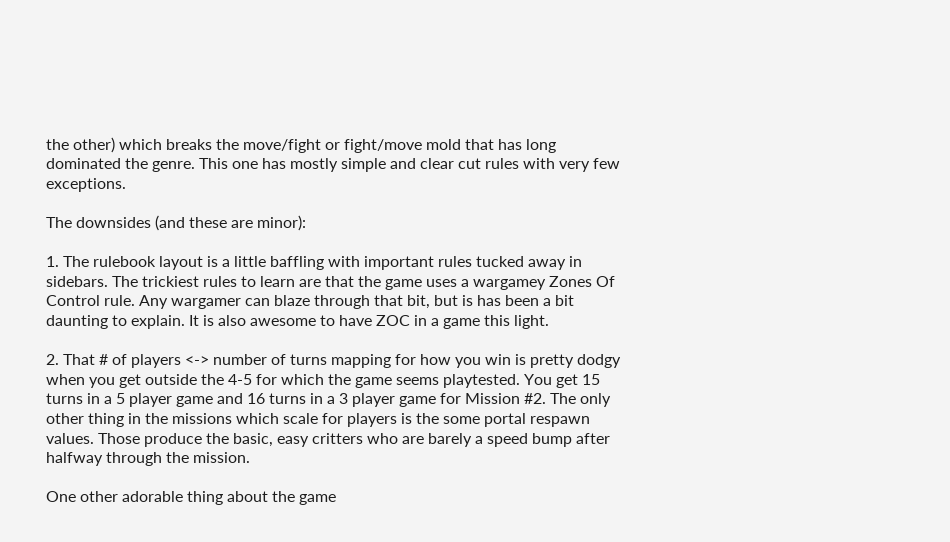the other) which breaks the move/fight or fight/move mold that has long dominated the genre. This one has mostly simple and clear cut rules with very few exceptions.

The downsides (and these are minor):

1. The rulebook layout is a little baffling with important rules tucked away in sidebars. The trickiest rules to learn are that the game uses a wargamey Zones Of Control rule. Any wargamer can blaze through that bit, but is has been a bit daunting to explain. It is also awesome to have ZOC in a game this light.

2. That # of players <-> number of turns mapping for how you win is pretty dodgy when you get outside the 4-5 for which the game seems playtested. You get 15 turns in a 5 player game and 16 turns in a 3 player game for Mission #2. The only other thing in the missions which scale for players is the some portal respawn values. Those produce the basic, easy critters who are barely a speed bump after halfway through the mission.

One other adorable thing about the game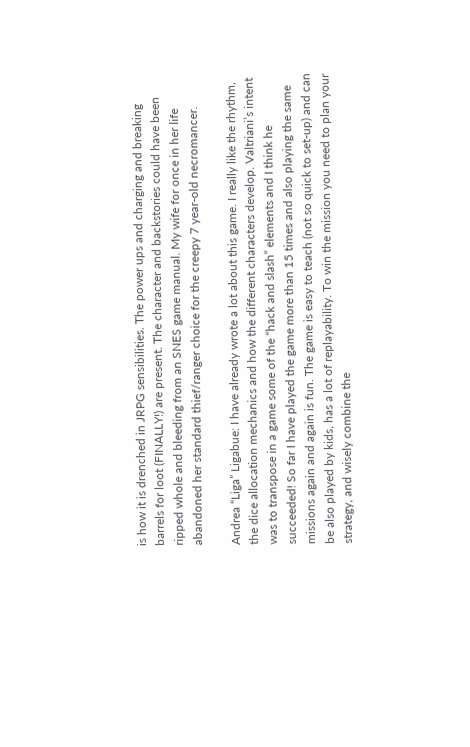is how it is drenched in JRPG sensibilities. The power ups and charging and breaking barrels for loot (FINALLY!) are present. The character and backstories could have been ripped whole and bleeding from an SNES game manual. My wife for once in her life abandoned her standard thief/ranger choice for the creepy 7 year-old necromancer.

Andrea “Liga” Ligabue: I have already wrote a lot about this game. I really like the rhythm, the dice allocation mechanics and how the different characters develop. Valtriani’s intent was to transpose in a game some of the “hack and slash” elements and I think he succeeded! So far I have played the game more than 15 times and also playing the same missions again and again is fun. The game is easy to teach (not so quick to set-up) and can be also played by kids, has a lot of replayability. To win the mission you need to plan your strategy, and wisely combine the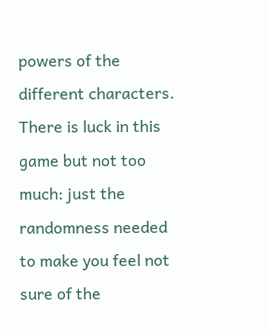powers of the different characters. There is luck in this game but not too much: just the randomness needed to make you feel not sure of the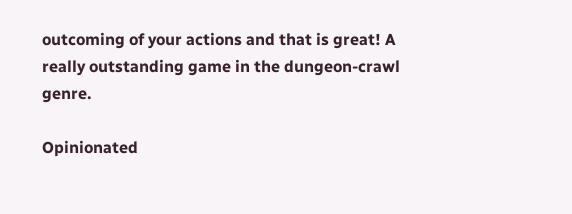outcoming of your actions and that is great! A really outstanding game in the dungeon-crawl genre.

Opinionated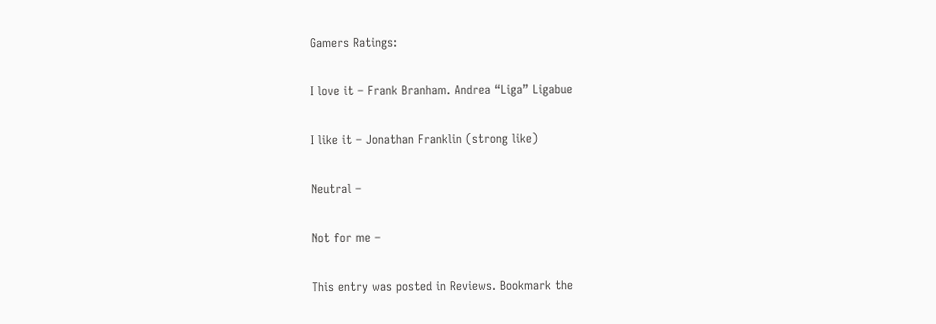Gamers Ratings:

I love it – Frank Branham. Andrea “Liga” Ligabue

I like it – Jonathan Franklin (strong like)

Neutral –

Not for me –

This entry was posted in Reviews. Bookmark the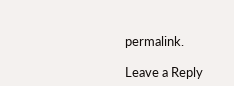permalink.

Leave a Reply